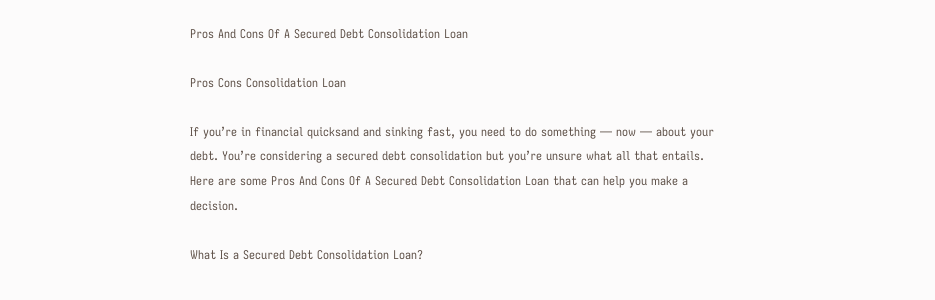Pros And Cons Of A Secured Debt Consolidation Loan

Pros Cons Consolidation Loan

If you’re in financial quicksand and sinking fast, you need to do something — now — about your debt. You’re considering a secured debt consolidation but you’re unsure what all that entails. Here are some Pros And Cons Of A Secured Debt Consolidation Loan that can help you make a decision.

What Is a Secured Debt Consolidation Loan?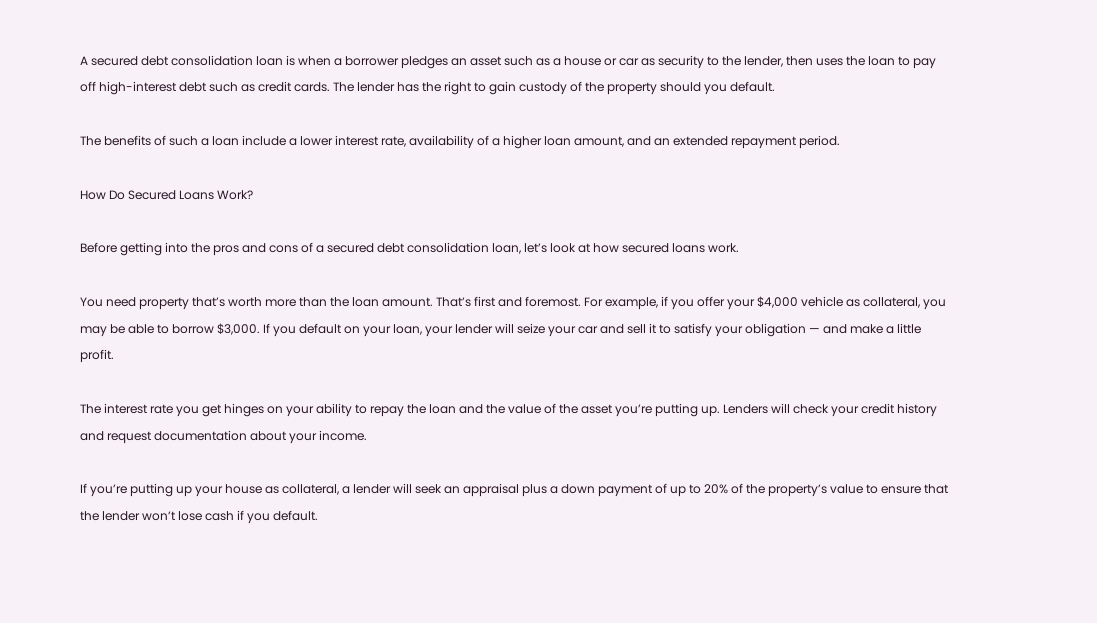A secured debt consolidation loan is when a borrower pledges an asset such as a house or car as security to the lender, then uses the loan to pay off high-interest debt such as credit cards. The lender has the right to gain custody of the property should you default.

The benefits of such a loan include a lower interest rate, availability of a higher loan amount, and an extended repayment period.

How Do Secured Loans Work?

Before getting into the pros and cons of a secured debt consolidation loan, let’s look at how secured loans work.

You need property that’s worth more than the loan amount. That’s first and foremost. For example, if you offer your $4,000 vehicle as collateral, you may be able to borrow $3,000. If you default on your loan, your lender will seize your car and sell it to satisfy your obligation — and make a little profit.

The interest rate you get hinges on your ability to repay the loan and the value of the asset you’re putting up. Lenders will check your credit history and request documentation about your income.

If you’re putting up your house as collateral, a lender will seek an appraisal plus a down payment of up to 20% of the property’s value to ensure that the lender won’t lose cash if you default.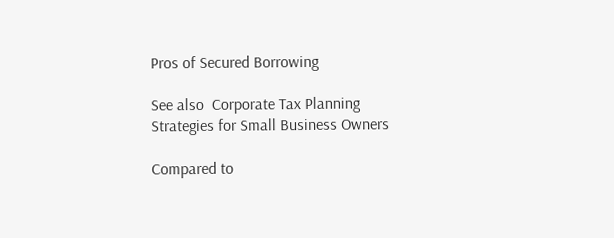Pros of Secured Borrowing

See also  Corporate Tax Planning Strategies for Small Business Owners

Compared to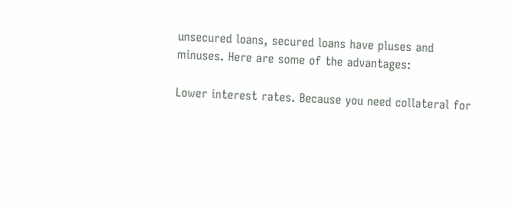unsecured loans, secured loans have pluses and minuses. Here are some of the advantages:

Lower interest rates. Because you need collateral for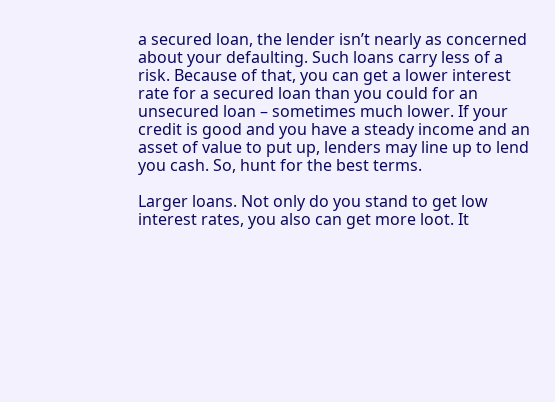a secured loan, the lender isn’t nearly as concerned about your defaulting. Such loans carry less of a risk. Because of that, you can get a lower interest rate for a secured loan than you could for an unsecured loan – sometimes much lower. If your credit is good and you have a steady income and an asset of value to put up, lenders may line up to lend you cash. So, hunt for the best terms.

Larger loans. Not only do you stand to get low interest rates, you also can get more loot. It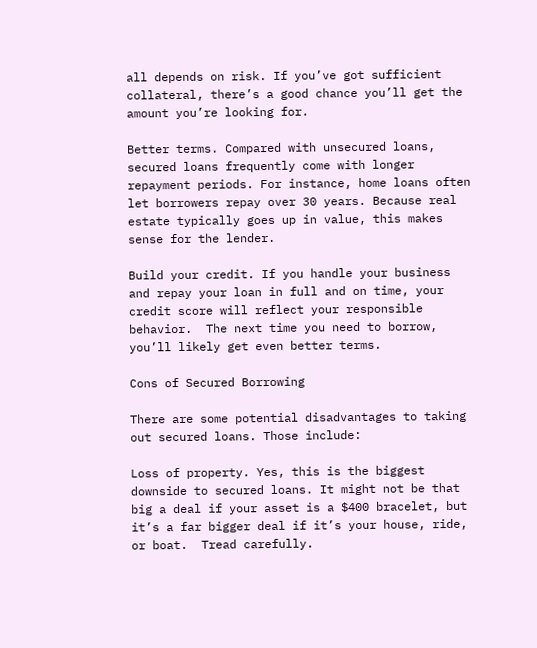all depends on risk. If you’ve got sufficient collateral, there’s a good chance you’ll get the amount you’re looking for.

Better terms. Compared with unsecured loans, secured loans frequently come with longer repayment periods. For instance, home loans often let borrowers repay over 30 years. Because real estate typically goes up in value, this makes sense for the lender.

Build your credit. If you handle your business and repay your loan in full and on time, your credit score will reflect your responsible behavior.  The next time you need to borrow, you’ll likely get even better terms.

Cons of Secured Borrowing

There are some potential disadvantages to taking out secured loans. Those include:

Loss of property. Yes, this is the biggest downside to secured loans. It might not be that big a deal if your asset is a $400 bracelet, but it’s a far bigger deal if it’s your house, ride, or boat.  Tread carefully.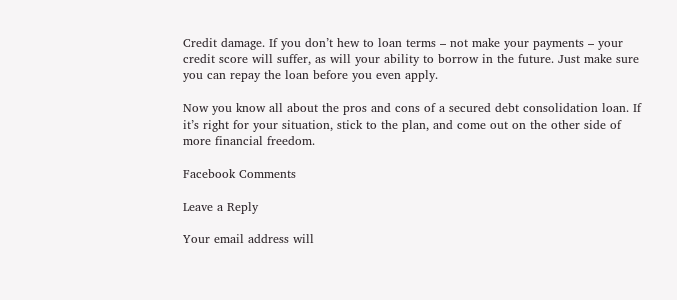Credit damage. If you don’t hew to loan terms – not make your payments – your credit score will suffer, as will your ability to borrow in the future. Just make sure you can repay the loan before you even apply.

Now you know all about the pros and cons of a secured debt consolidation loan. If it’s right for your situation, stick to the plan, and come out on the other side of more financial freedom.

Facebook Comments

Leave a Reply

Your email address will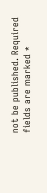not be published. Required fields are marked *